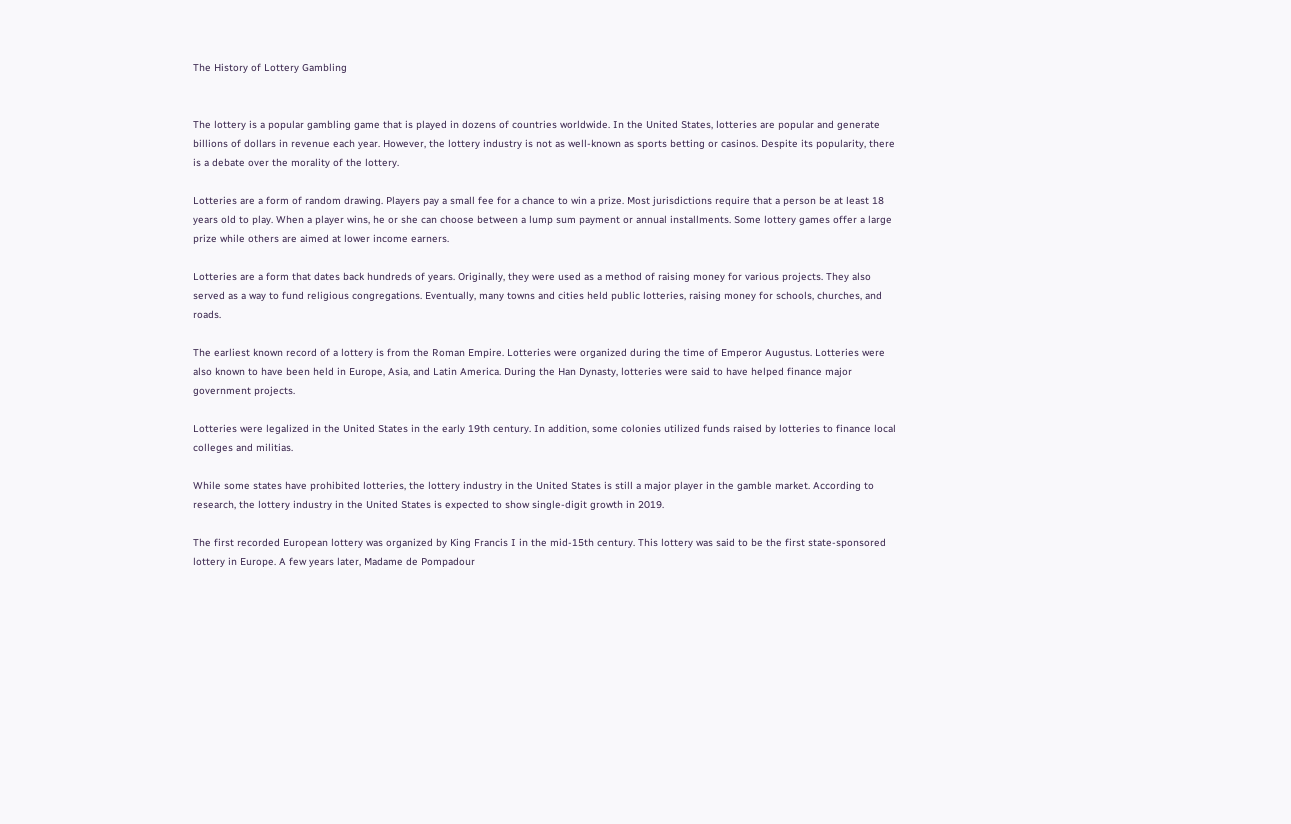The History of Lottery Gambling


The lottery is a popular gambling game that is played in dozens of countries worldwide. In the United States, lotteries are popular and generate billions of dollars in revenue each year. However, the lottery industry is not as well-known as sports betting or casinos. Despite its popularity, there is a debate over the morality of the lottery.

Lotteries are a form of random drawing. Players pay a small fee for a chance to win a prize. Most jurisdictions require that a person be at least 18 years old to play. When a player wins, he or she can choose between a lump sum payment or annual installments. Some lottery games offer a large prize while others are aimed at lower income earners.

Lotteries are a form that dates back hundreds of years. Originally, they were used as a method of raising money for various projects. They also served as a way to fund religious congregations. Eventually, many towns and cities held public lotteries, raising money for schools, churches, and roads.

The earliest known record of a lottery is from the Roman Empire. Lotteries were organized during the time of Emperor Augustus. Lotteries were also known to have been held in Europe, Asia, and Latin America. During the Han Dynasty, lotteries were said to have helped finance major government projects.

Lotteries were legalized in the United States in the early 19th century. In addition, some colonies utilized funds raised by lotteries to finance local colleges and militias.

While some states have prohibited lotteries, the lottery industry in the United States is still a major player in the gamble market. According to research, the lottery industry in the United States is expected to show single-digit growth in 2019.

The first recorded European lottery was organized by King Francis I in the mid-15th century. This lottery was said to be the first state-sponsored lottery in Europe. A few years later, Madame de Pompadour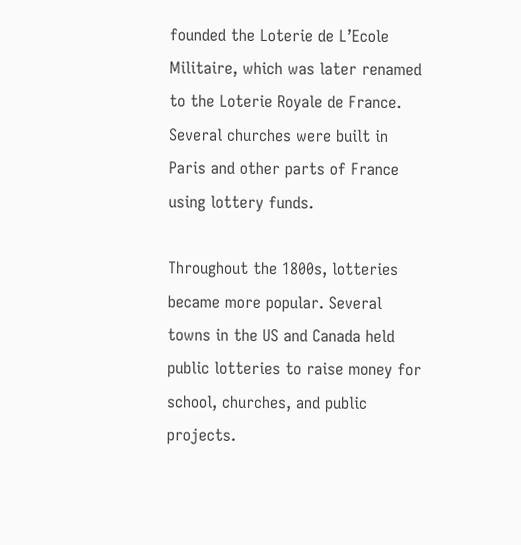founded the Loterie de L’Ecole Militaire, which was later renamed to the Loterie Royale de France. Several churches were built in Paris and other parts of France using lottery funds.

Throughout the 1800s, lotteries became more popular. Several towns in the US and Canada held public lotteries to raise money for school, churches, and public projects.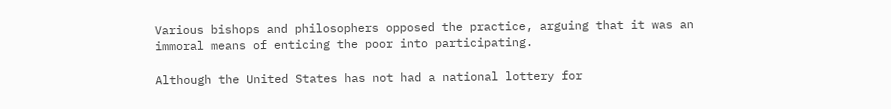Various bishops and philosophers opposed the practice, arguing that it was an immoral means of enticing the poor into participating.

Although the United States has not had a national lottery for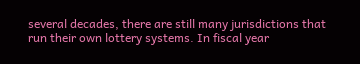several decades, there are still many jurisdictions that run their own lottery systems. In fiscal year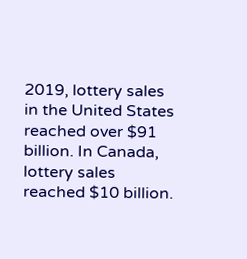2019, lottery sales in the United States reached over $91 billion. In Canada, lottery sales reached $10 billion.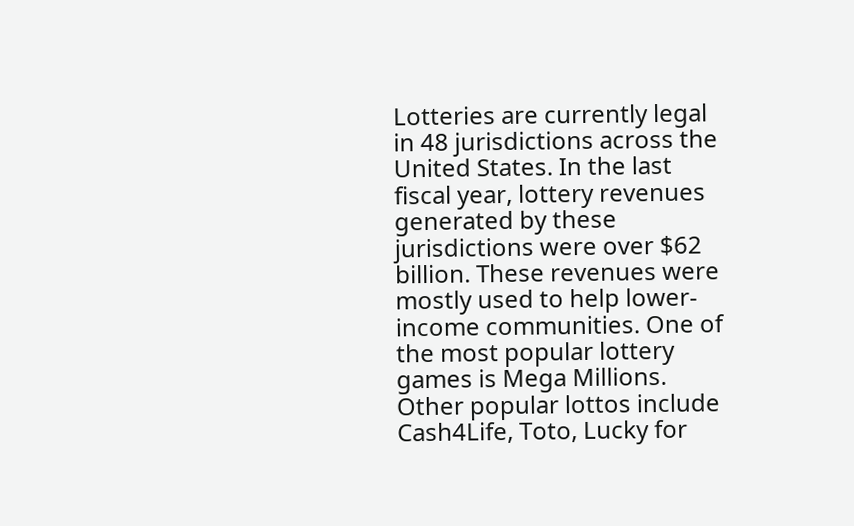Lotteries are currently legal in 48 jurisdictions across the United States. In the last fiscal year, lottery revenues generated by these jurisdictions were over $62 billion. These revenues were mostly used to help lower-income communities. One of the most popular lottery games is Mega Millions. Other popular lottos include Cash4Life, Toto, Lucky for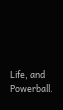Life, and Powerball.